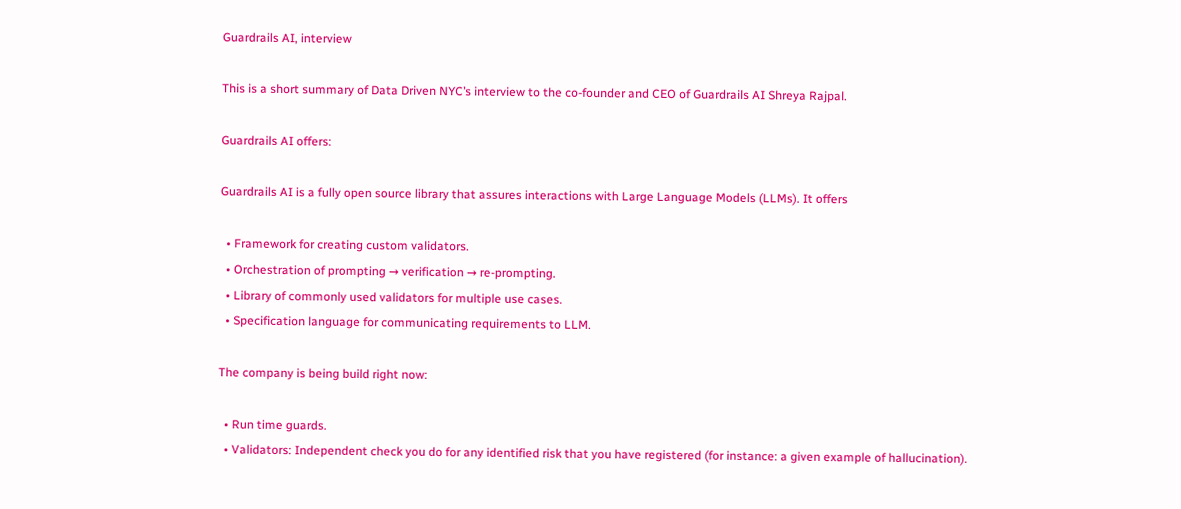Guardrails AI, interview

This is a short summary of Data Driven NYC’s interview to the co-founder and CEO of Guardrails AI Shreya Rajpal.

Guardrails AI offers:

Guardrails AI is a fully open source library that assures interactions with Large Language Models (LLMs). It offers

  • Framework for creating custom validators.
  • Orchestration of prompting → verification → re-prompting.
  • Library of commonly used validators for multiple use cases.
  • Specification language for communicating requirements to LLM.

The company is being build right now:

  • Run time guards.
  • Validators: Independent check you do for any identified risk that you have registered (for instance: a given example of hallucination).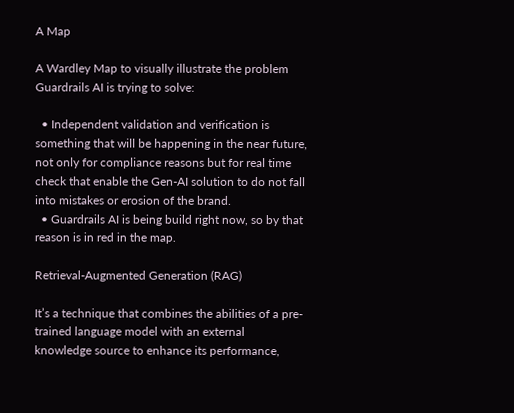A Map

A Wardley Map to visually illustrate the problem Guardrails AI is trying to solve:

  • Independent validation and verification is something that will be happening in the near future, not only for compliance reasons but for real time check that enable the Gen-AI solution to do not fall into mistakes or erosion of the brand.
  • Guardrails AI is being build right now, so by that reason is in red in the map.

Retrieval-Augmented Generation (RAG)

It’s a technique that combines the abilities of a pre-trained language model with an external
knowledge source to enhance its performance,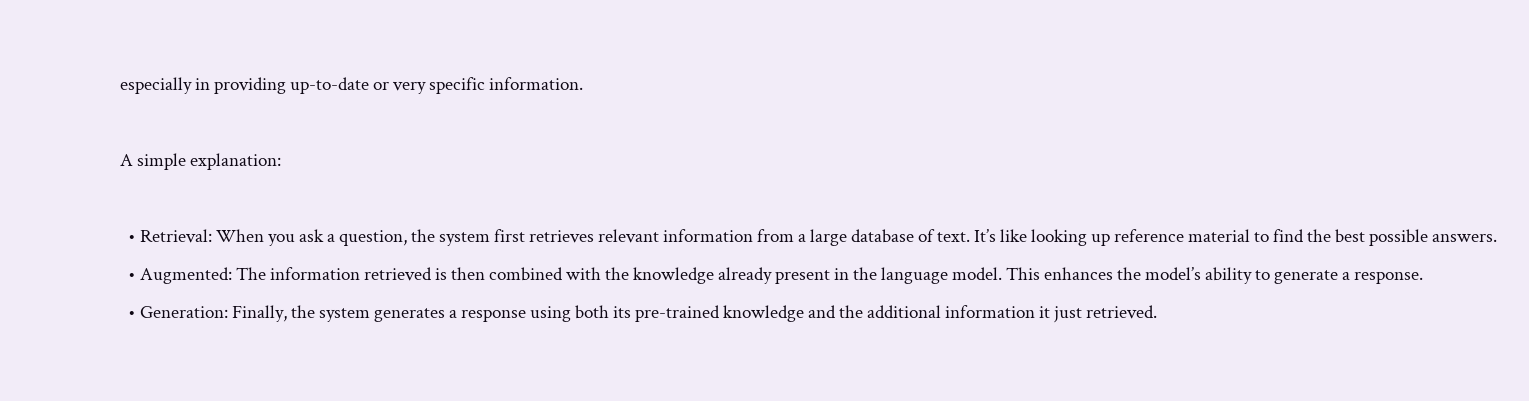especially in providing up-to-date or very specific information.

A simple explanation:

  • Retrieval: When you ask a question, the system first retrieves relevant information from a large database of text. It’s like looking up reference material to find the best possible answers.
  • Augmented: The information retrieved is then combined with the knowledge already present in the language model. This enhances the model’s ability to generate a response.
  • Generation: Finally, the system generates a response using both its pre-trained knowledge and the additional information it just retrieved.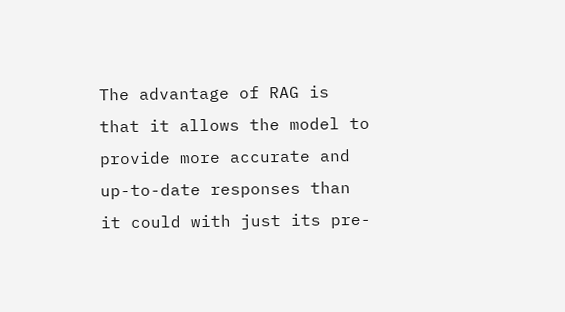The advantage of RAG is that it allows the model to provide more accurate and up-to-date responses than it could with just its pre-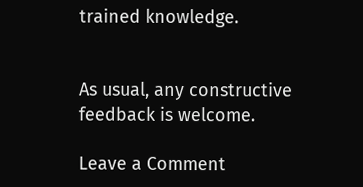trained knowledge.


As usual, any constructive feedback is welcome.

Leave a Comment